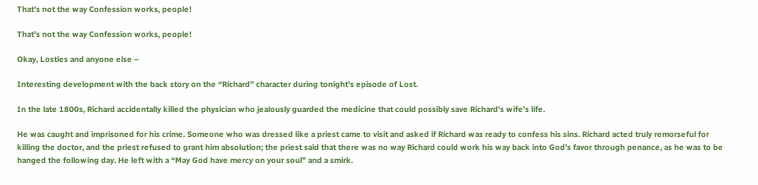That’s not the way Confession works, people!

That’s not the way Confession works, people!

Okay, Losties and anyone else –

Interesting development with the back story on the “Richard” character during tonight’s episode of Lost.

In the late 1800s, Richard accidentally killed the physician who jealously guarded the medicine that could possibly save Richard’s wife’s life.

He was caught and imprisoned for his crime. Someone who was dressed like a priest came to visit and asked if Richard was ready to confess his sins. Richard acted truly remorseful for killing the doctor, and the priest refused to grant him absolution; the priest said that there was no way Richard could work his way back into God’s favor through penance, as he was to be hanged the following day. He left with a “May God have mercy on your soul” and a smirk.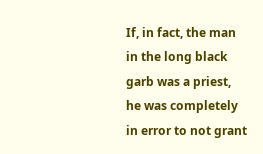If, in fact, the man in the long black garb was a priest, he was completely in error to not grant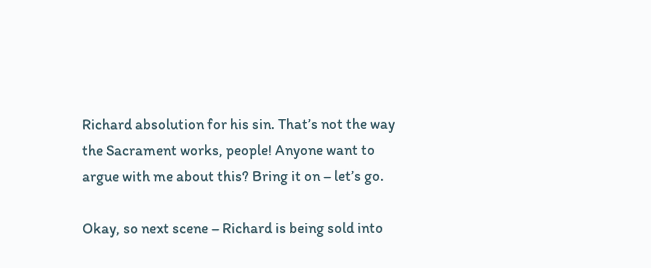Richard absolution for his sin. That’s not the way the Sacrament works, people! Anyone want to argue with me about this? Bring it on – let’s go.

Okay, so next scene – Richard is being sold into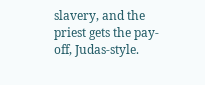slavery, and the priest gets the pay-off, Judas-style.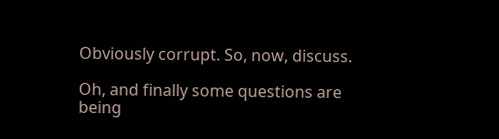Obviously corrupt. So, now, discuss.

Oh, and finally some questions are being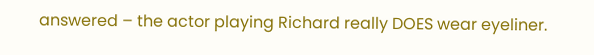answered – the actor playing Richard really DOES wear eyeliner.